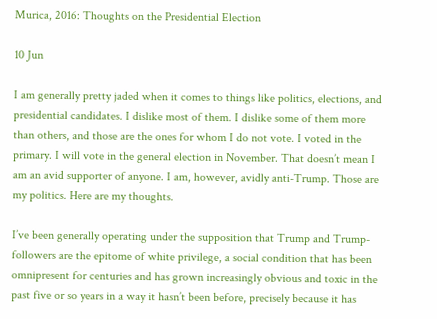Murica, 2016: Thoughts on the Presidential Election

10 Jun

I am generally pretty jaded when it comes to things like politics, elections, and presidential candidates. I dislike most of them. I dislike some of them more than others, and those are the ones for whom I do not vote. I voted in the primary. I will vote in the general election in November. That doesn’t mean I am an avid supporter of anyone. I am, however, avidly anti-Trump. Those are my politics. Here are my thoughts.

I’ve been generally operating under the supposition that Trump and Trump-followers are the epitome of white privilege, a social condition that has been omnipresent for centuries and has grown increasingly obvious and toxic in the past five or so years in a way it hasn’t been before, precisely because it has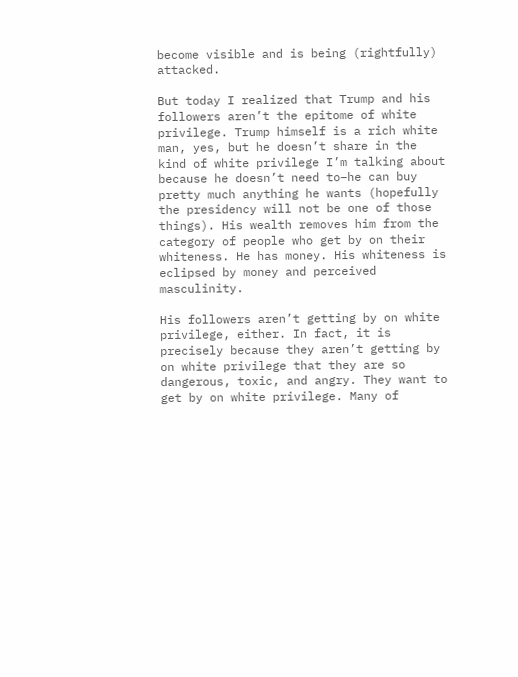become visible and is being (rightfully) attacked.

But today I realized that Trump and his followers aren’t the epitome of white privilege. Trump himself is a rich white man, yes, but he doesn’t share in the kind of white privilege I’m talking about because he doesn’t need to–he can buy pretty much anything he wants (hopefully the presidency will not be one of those things). His wealth removes him from the category of people who get by on their whiteness. He has money. His whiteness is eclipsed by money and perceived masculinity.

His followers aren’t getting by on white privilege, either. In fact, it is precisely because they aren’t getting by on white privilege that they are so dangerous, toxic, and angry. They want to get by on white privilege. Many of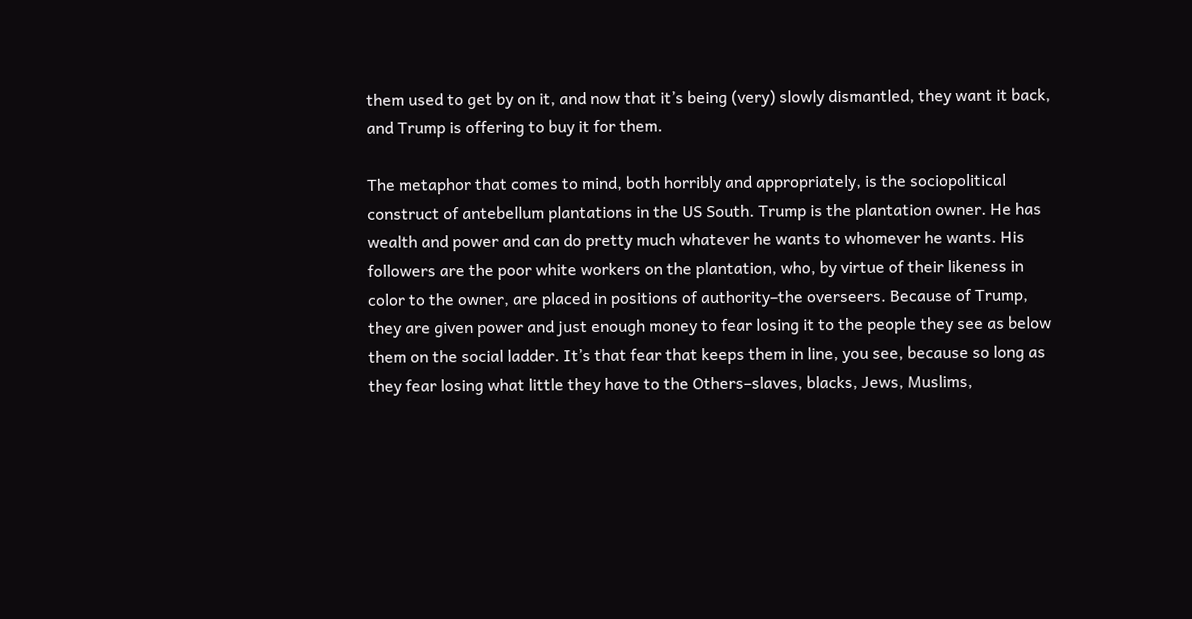them used to get by on it, and now that it’s being (very) slowly dismantled, they want it back, and Trump is offering to buy it for them.

The metaphor that comes to mind, both horribly and appropriately, is the sociopolitical construct of antebellum plantations in the US South. Trump is the plantation owner. He has wealth and power and can do pretty much whatever he wants to whomever he wants. His followers are the poor white workers on the plantation, who, by virtue of their likeness in color to the owner, are placed in positions of authority–the overseers. Because of Trump, they are given power and just enough money to fear losing it to the people they see as below them on the social ladder. It’s that fear that keeps them in line, you see, because so long as they fear losing what little they have to the Others–slaves, blacks, Jews, Muslims,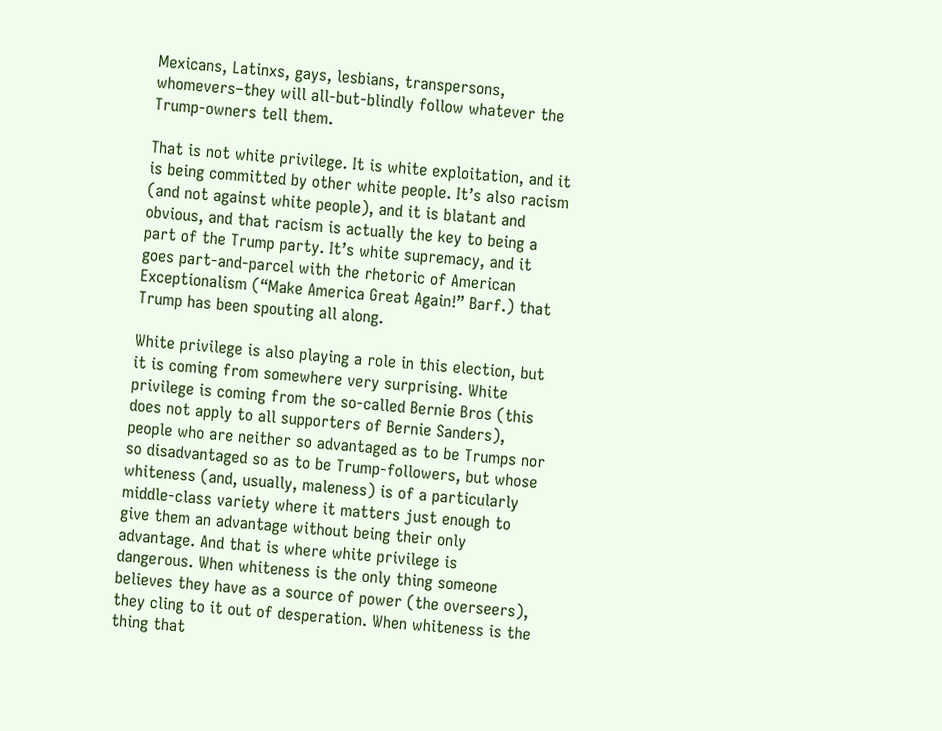Mexicans, Latinxs, gays, lesbians, transpersons, whomevers–they will all-but-blindly follow whatever the Trump-owners tell them.

That is not white privilege. It is white exploitation, and it is being committed by other white people. It’s also racism (and not against white people), and it is blatant and obvious, and that racism is actually the key to being a part of the Trump party. It’s white supremacy, and it goes part-and-parcel with the rhetoric of American Exceptionalism (“Make America Great Again!” Barf.) that Trump has been spouting all along.

White privilege is also playing a role in this election, but it is coming from somewhere very surprising. White privilege is coming from the so-called Bernie Bros (this does not apply to all supporters of Bernie Sanders), people who are neither so advantaged as to be Trumps nor so disadvantaged so as to be Trump-followers, but whose whiteness (and, usually, maleness) is of a particularly middle-class variety where it matters just enough to give them an advantage without being their only advantage. And that is where white privilege is dangerous. When whiteness is the only thing someone believes they have as a source of power (the overseers), they cling to it out of desperation. When whiteness is the thing that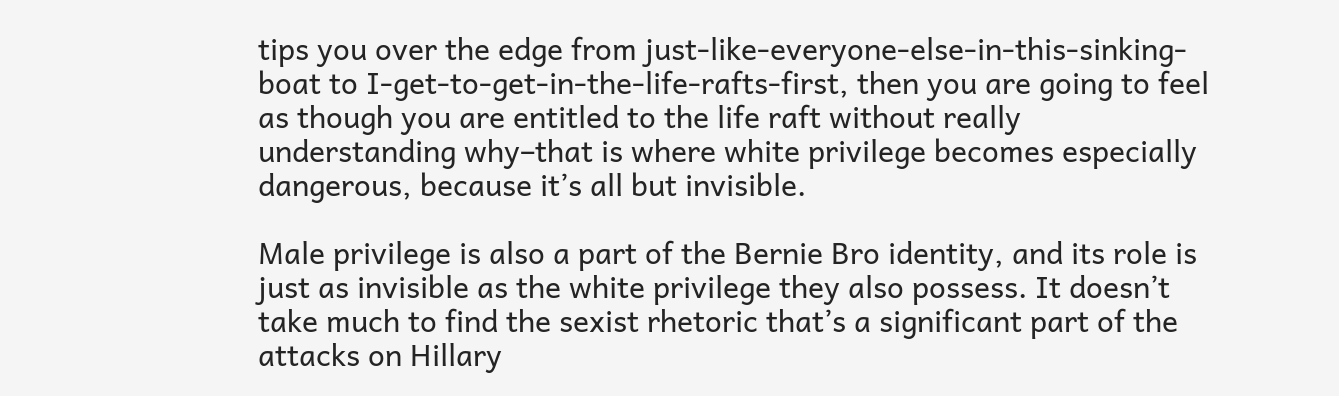tips you over the edge from just-like-everyone-else-in-this-sinking-boat to I-get-to-get-in-the-life-rafts-first, then you are going to feel as though you are entitled to the life raft without really understanding why–that is where white privilege becomes especially dangerous, because it’s all but invisible.

Male privilege is also a part of the Bernie Bro identity, and its role is just as invisible as the white privilege they also possess. It doesn’t take much to find the sexist rhetoric that’s a significant part of the attacks on Hillary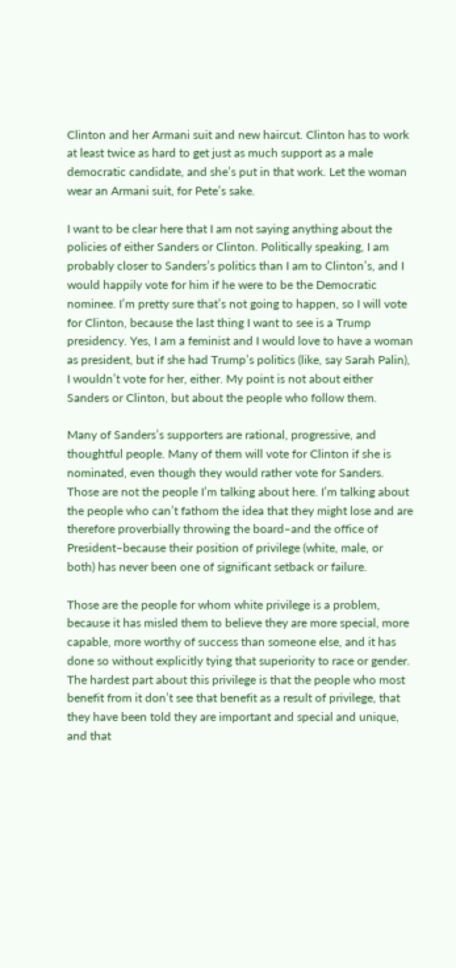Clinton and her Armani suit and new haircut. Clinton has to work at least twice as hard to get just as much support as a male democratic candidate, and she’s put in that work. Let the woman wear an Armani suit, for Pete’s sake.

I want to be clear here that I am not saying anything about the policies of either Sanders or Clinton. Politically speaking, I am probably closer to Sanders’s politics than I am to Clinton’s, and I would happily vote for him if he were to be the Democratic nominee. I’m pretty sure that’s not going to happen, so I will vote for Clinton, because the last thing I want to see is a Trump presidency. Yes, I am a feminist and I would love to have a woman as president, but if she had Trump’s politics (like, say Sarah Palin), I wouldn’t vote for her, either. My point is not about either Sanders or Clinton, but about the people who follow them.

Many of Sanders’s supporters are rational, progressive, and thoughtful people. Many of them will vote for Clinton if she is nominated, even though they would rather vote for Sanders. Those are not the people I’m talking about here. I’m talking about the people who can’t fathom the idea that they might lose and are therefore proverbially throwing the board–and the office of President–because their position of privilege (white, male, or both) has never been one of significant setback or failure.

Those are the people for whom white privilege is a problem, because it has misled them to believe they are more special, more capable, more worthy of success than someone else, and it has done so without explicitly tying that superiority to race or gender. The hardest part about this privilege is that the people who most benefit from it don’t see that benefit as a result of privilege, that they have been told they are important and special and unique, and that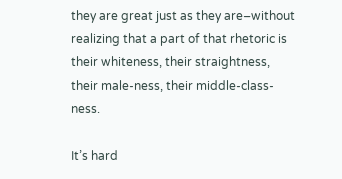they are great just as they are–without realizing that a part of that rhetoric is their whiteness, their straightness, their male-ness, their middle-class-ness.

It’s hard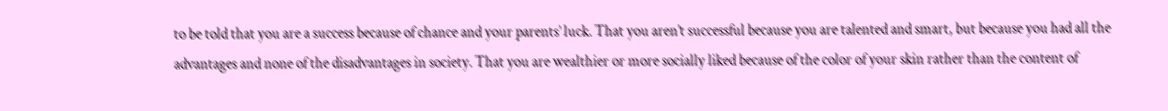to be told that you are a success because of chance and your parents’ luck. That you aren’t successful because you are talented and smart, but because you had all the advantages and none of the disadvantages in society. That you are wealthier or more socially liked because of the color of your skin rather than the content of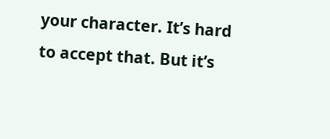your character. It’s hard to accept that. But it’s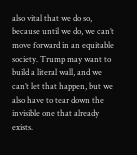also vital that we do so, because until we do, we can’t move forward in an equitable society. Trump may want to build a literal wall, and we can’t let that happen, but we also have to tear down the invisible one that already exists.